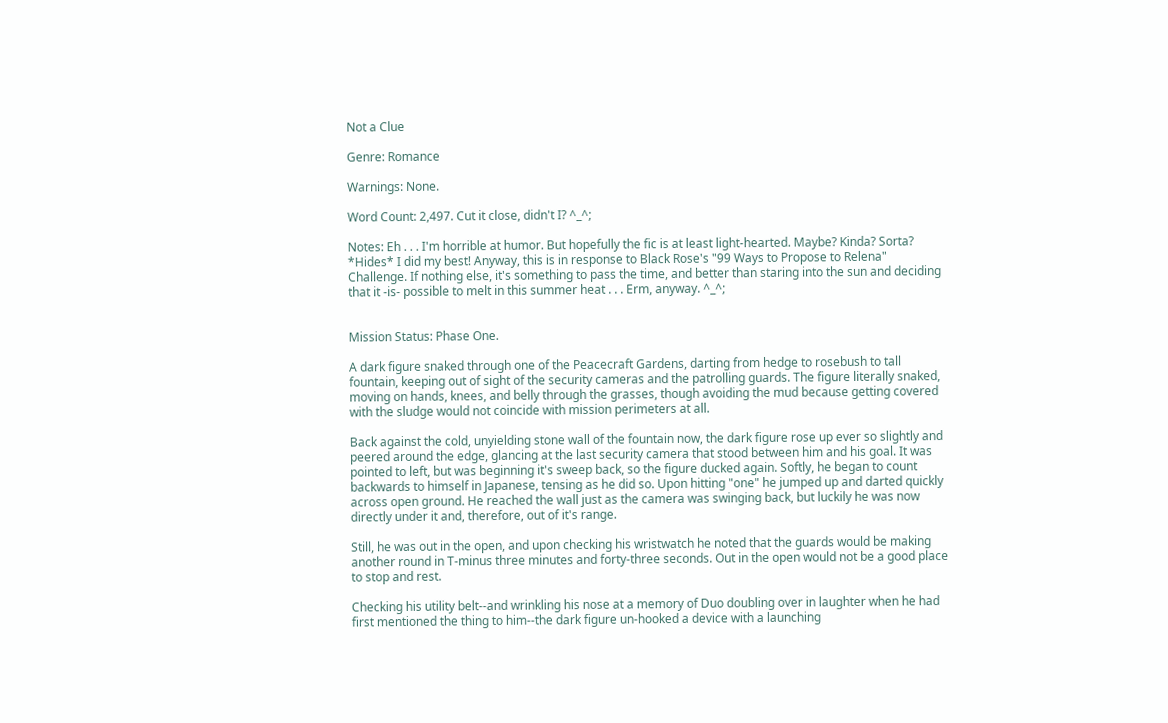Not a Clue

Genre: Romance

Warnings: None.

Word Count: 2,497. Cut it close, didn't I? ^_^;

Notes: Eh . . . I'm horrible at humor. But hopefully the fic is at least light-hearted. Maybe? Kinda? Sorta? *Hides* I did my best! Anyway, this is in response to Black Rose's "99 Ways to Propose to Relena" Challenge. If nothing else, it's something to pass the time, and better than staring into the sun and deciding that it -is- possible to melt in this summer heat . . . Erm, anyway. ^_^;


Mission Status: Phase One.

A dark figure snaked through one of the Peacecraft Gardens, darting from hedge to rosebush to tall fountain, keeping out of sight of the security cameras and the patrolling guards. The figure literally snaked, moving on hands, knees, and belly through the grasses, though avoiding the mud because getting covered with the sludge would not coincide with mission perimeters at all.

Back against the cold, unyielding stone wall of the fountain now, the dark figure rose up ever so slightly and peered around the edge, glancing at the last security camera that stood between him and his goal. It was pointed to left, but was beginning it's sweep back, so the figure ducked again. Softly, he began to count backwards to himself in Japanese, tensing as he did so. Upon hitting "one" he jumped up and darted quickly across open ground. He reached the wall just as the camera was swinging back, but luckily he was now directly under it and, therefore, out of it's range.

Still, he was out in the open, and upon checking his wristwatch he noted that the guards would be making another round in T-minus three minutes and forty-three seconds. Out in the open would not be a good place to stop and rest.

Checking his utility belt--and wrinkling his nose at a memory of Duo doubling over in laughter when he had first mentioned the thing to him--the dark figure un-hooked a device with a launching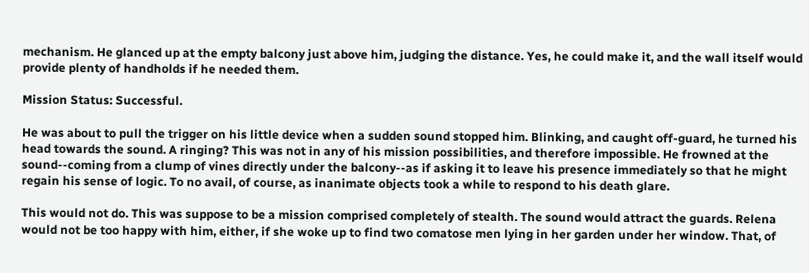mechanism. He glanced up at the empty balcony just above him, judging the distance. Yes, he could make it, and the wall itself would provide plenty of handholds if he needed them.

Mission Status: Successful.

He was about to pull the trigger on his little device when a sudden sound stopped him. Blinking, and caught off-guard, he turned his head towards the sound. A ringing? This was not in any of his mission possibilities, and therefore impossible. He frowned at the sound--coming from a clump of vines directly under the balcony--as if asking it to leave his presence immediately so that he might regain his sense of logic. To no avail, of course, as inanimate objects took a while to respond to his death glare.

This would not do. This was suppose to be a mission comprised completely of stealth. The sound would attract the guards. Relena would not be too happy with him, either, if she woke up to find two comatose men lying in her garden under her window. That, of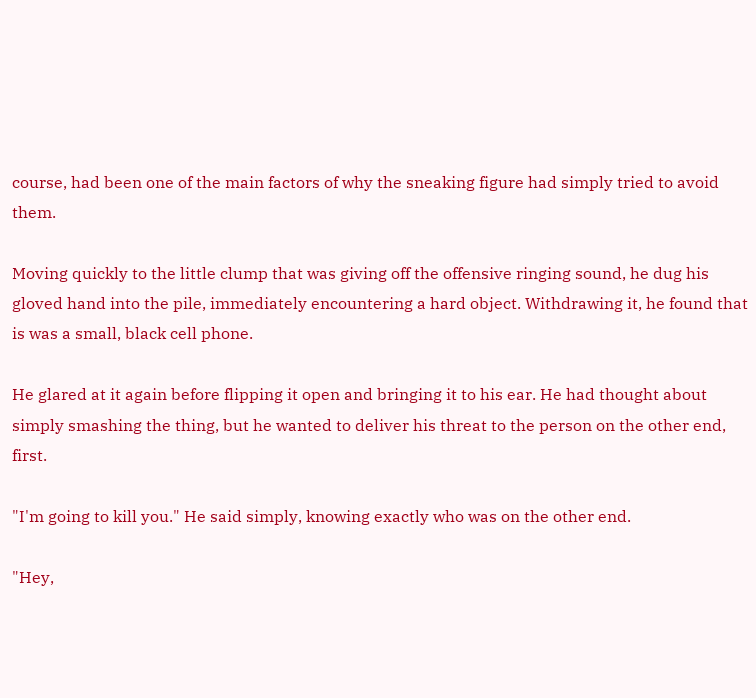course, had been one of the main factors of why the sneaking figure had simply tried to avoid them.

Moving quickly to the little clump that was giving off the offensive ringing sound, he dug his gloved hand into the pile, immediately encountering a hard object. Withdrawing it, he found that is was a small, black cell phone.

He glared at it again before flipping it open and bringing it to his ear. He had thought about simply smashing the thing, but he wanted to deliver his threat to the person on the other end, first.

"I'm going to kill you." He said simply, knowing exactly who was on the other end.

"Hey,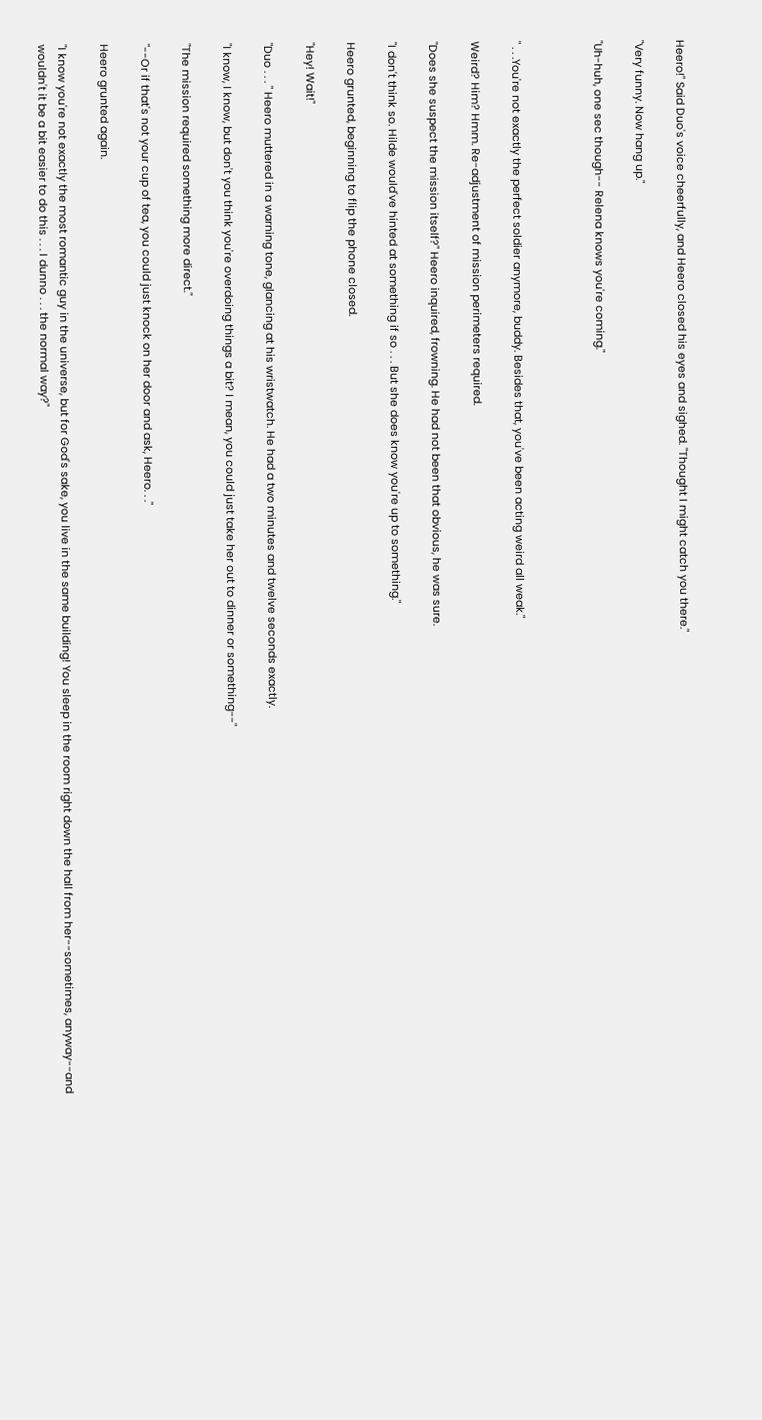Heero!" Said Duo's voice cheerfully, and Heero closed his eyes and sighed. "Thought I might catch you there."

"Very funny. Now hang up."

"Uh-huh, one sec though-- Relena knows you're coming."



" . . .You're not exactly the perfect soldier anymore, buddy. Besides that, you've been acting weird all weak."

Weird? Him? Hmm. Re-adjustment of mission perimeters required.

"Does she suspect the mission itself?" Heero inquired, frowning. He had not been that obvious, he was sure.

"I don't think so. Hilde would've hinted at something if so . . . But she does know you're up to something."

Heero grunted, beginning to flip the phone closed.

"Hey! Wait!"

"Duo . . . " Heero muttered in a warning tone, glancing at his wristwatch. He had a two minutes and twelve seconds exactly.

"I know, I know, but don't you think you're overdoing things a bit? I mean, you could just take her out to dinner or something--"

"The mission required something more direct."

"--Or if that's not your cup of tea, you could just knock on her door and ask, Heero. . ."

Heero grunted again.

"I know you're not exactly the most romantic guy in the universe, but for God's sake, you live in the same building! You sleep in the room right down the hall from her--sometimes, anyway--and wouldn't it be a bit easier to do this . . . I dunno . . . the normal way?"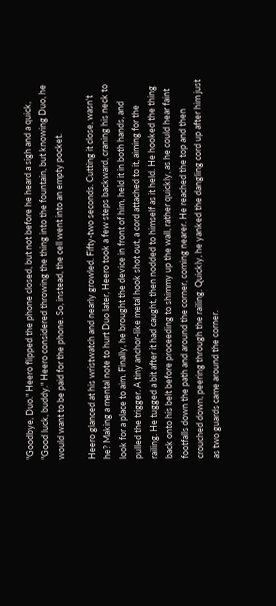"Goodbye, Duo." Heero flipped the phone closed, but not before he heard a sigh and a quick, "Good luck, buddy." Heero considered throwing the thing into the fountain, but knowing Duo, he would want to be paid for the phone. So, instead, the cell went into an empty pocket.

Heero glanced at his wristwatch and nearly growled. Fifty-two seconds. Cutting it close, wasn't he? Making a mental note to hurt Duo later, Heero took a few steps backward, craning his neck to look for a place to aim. Finally, he brought the device in front of him, held it in both hands, and pulled the trigger. A tiny anchor-like metal hook shot out, a cord attached to it, aiming for the railing. He tugged a bit after it had caught, then nodded to himself as it held. He hooked the thing back onto his belt before proceeding to shimmy up the wall, rather quickly, as he could hear faint footfalls down the path and around the corner, coming nearer. He reached the top and then crouched down, peering through the railing. Quickly, he yanked the dangling cord up after him just as two guards came around the corner.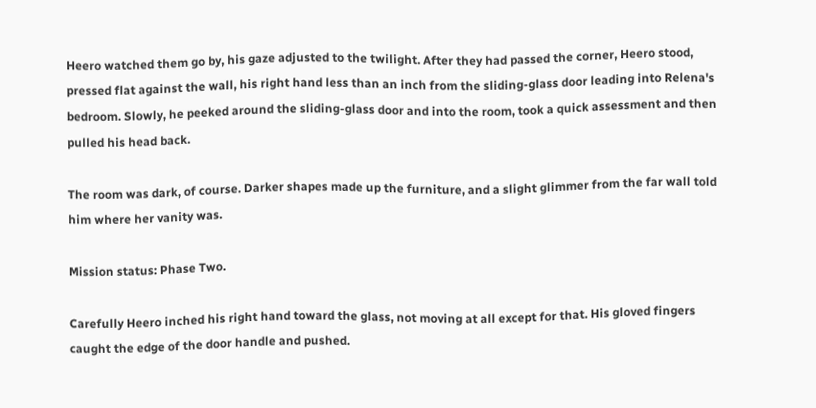Heero watched them go by, his gaze adjusted to the twilight. After they had passed the corner, Heero stood, pressed flat against the wall, his right hand less than an inch from the sliding-glass door leading into Relena's bedroom. Slowly, he peeked around the sliding-glass door and into the room, took a quick assessment and then pulled his head back.

The room was dark, of course. Darker shapes made up the furniture, and a slight glimmer from the far wall told him where her vanity was.

Mission status: Phase Two.

Carefully Heero inched his right hand toward the glass, not moving at all except for that. His gloved fingers caught the edge of the door handle and pushed.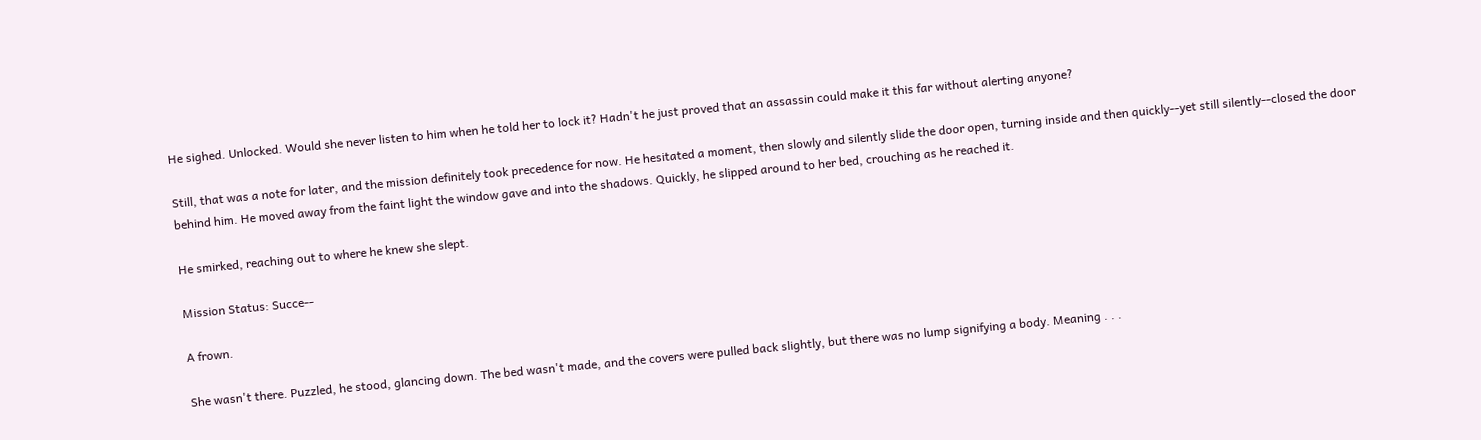He sighed. Unlocked. Would she never listen to him when he told her to lock it? Hadn't he just proved that an assassin could make it this far without alerting anyone?

Still, that was a note for later, and the mission definitely took precedence for now. He hesitated a moment, then slowly and silently slide the door open, turning inside and then quickly--yet still silently--closed the door behind him. He moved away from the faint light the window gave and into the shadows. Quickly, he slipped around to her bed, crouching as he reached it.

He smirked, reaching out to where he knew she slept.

Mission Status: Succe--

A frown.

She wasn't there. Puzzled, he stood, glancing down. The bed wasn't made, and the covers were pulled back slightly, but there was no lump signifying a body. Meaning . . .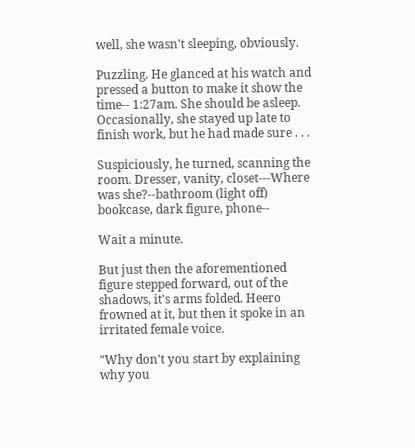well, she wasn't sleeping, obviously.

Puzzling. He glanced at his watch and pressed a button to make it show the time-- 1:27am. She should be asleep. Occasionally, she stayed up late to finish work, but he had made sure . . .

Suspiciously, he turned, scanning the room. Dresser, vanity, closet---Where was she?--bathroom (light off) bookcase, dark figure, phone--

Wait a minute.

But just then the aforementioned figure stepped forward, out of the shadows, it's arms folded. Heero frowned at it, but then it spoke in an irritated female voice.

"Why don't you start by explaining why you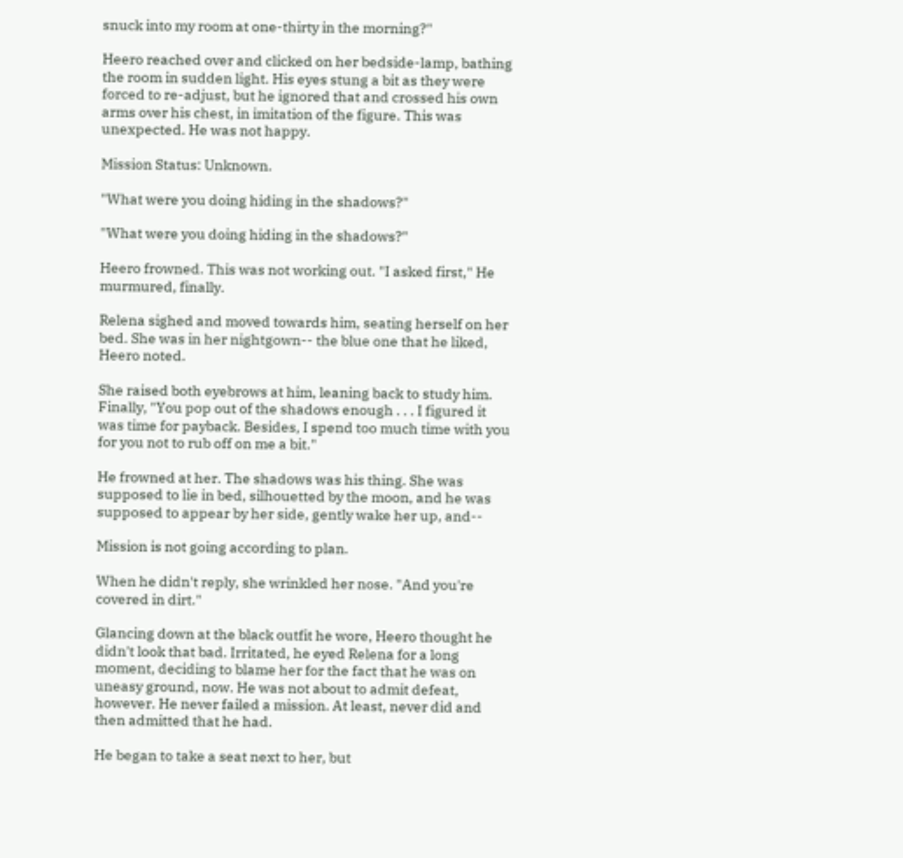snuck into my room at one-thirty in the morning?"

Heero reached over and clicked on her bedside-lamp, bathing the room in sudden light. His eyes stung a bit as they were forced to re-adjust, but he ignored that and crossed his own arms over his chest, in imitation of the figure. This was unexpected. He was not happy.

Mission Status: Unknown.

"What were you doing hiding in the shadows?"

"What were you doing hiding in the shadows?"

Heero frowned. This was not working out. "I asked first," He murmured, finally.

Relena sighed and moved towards him, seating herself on her bed. She was in her nightgown-- the blue one that he liked, Heero noted.

She raised both eyebrows at him, leaning back to study him. Finally, "You pop out of the shadows enough . . . I figured it was time for payback. Besides, I spend too much time with you for you not to rub off on me a bit."

He frowned at her. The shadows was his thing. She was supposed to lie in bed, silhouetted by the moon, and he was supposed to appear by her side, gently wake her up, and--

Mission is not going according to plan.

When he didn't reply, she wrinkled her nose. "And you're covered in dirt."

Glancing down at the black outfit he wore, Heero thought he didn't look that bad. Irritated, he eyed Relena for a long moment, deciding to blame her for the fact that he was on uneasy ground, now. He was not about to admit defeat, however. He never failed a mission. At least, never did and then admitted that he had.

He began to take a seat next to her, but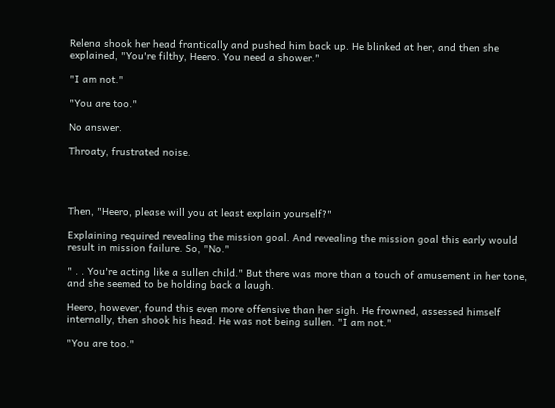Relena shook her head frantically and pushed him back up. He blinked at her, and then she explained, "You're filthy, Heero. You need a shower."

"I am not."

"You are too."

No answer.

Throaty, frustrated noise.




Then, "Heero, please will you at least explain yourself?"

Explaining required revealing the mission goal. And revealing the mission goal this early would result in mission failure. So, "No."

" . . You're acting like a sullen child." But there was more than a touch of amusement in her tone, and she seemed to be holding back a laugh.

Heero, however, found this even more offensive than her sigh. He frowned, assessed himself internally, then shook his head. He was not being sullen. "I am not."

"You are too."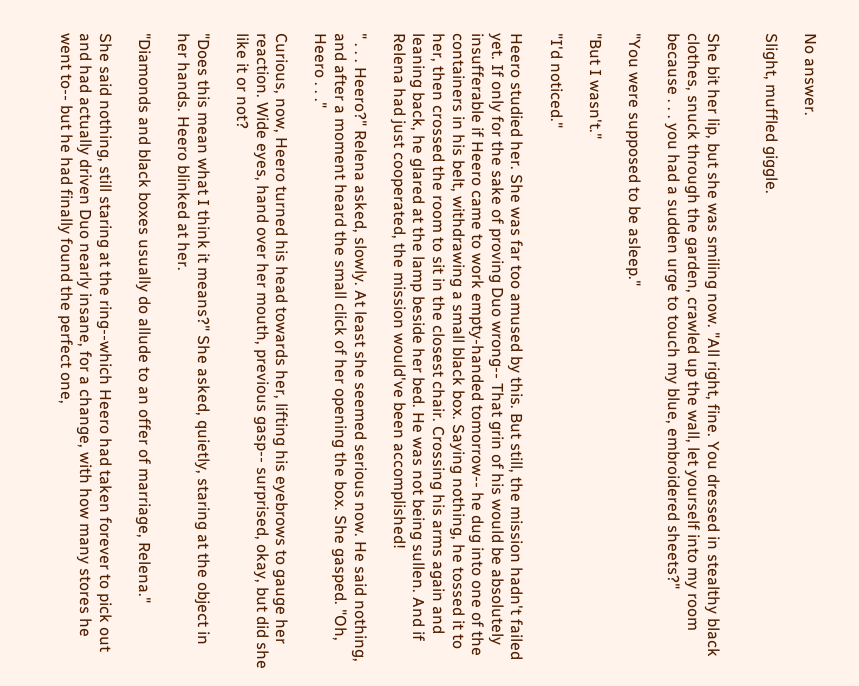No answer.

Slight, muffled giggle.


She bit her lip, but she was smiling now. "All right, fine. You dressed in stealthy black clothes, snuck through the garden, crawled up the wall, let yourself into my room because . . . you had a sudden urge to touch my blue, embroidered sheets?"

"You were supposed to be asleep."

"But I wasn't."

"I'd noticed."

Heero studied her. She was far too amused by this. But still, the mission hadn't failed yet. If only for the sake of proving Duo wrong-- That grin of his would be absolutely insufferable if Heero came to work empty-handed tomorrow-- he dug into one of the containers in his belt, withdrawing a small black box. Saying nothing, he tossed it to her, then crossed the room to sit in the closest chair. Crossing his arms again and leaning back, he glared at the lamp beside her bed. He was not being sullen. And if Relena had just cooperated, the mission would've been accomplished!

" . . . Heero?" Relena asked, slowly. At least she seemed serious now. He said nothing, and after a moment heard the small click of her opening the box. She gasped. "Oh, Heero . . ."

Curious, now, Heero turned his head towards her, lifting his eyebrows to gauge her reaction. Wide eyes, hand over her mouth, previous gasp-- surprised, okay, but did she like it or not?

"Does this mean what I think it means?" She asked, quietly, staring at the object in her hands. Heero blinked at her.

"Diamonds and black boxes usually do allude to an offer of marriage, Relena."

She said nothing, still staring at the ring--which Heero had taken forever to pick out and had actually driven Duo nearly insane, for a change, with how many stores he went to-- but he had finally found the perfect one,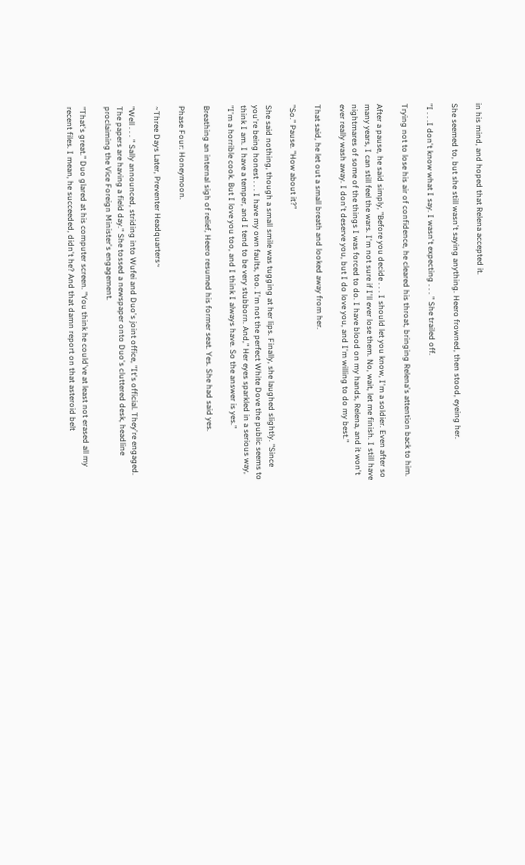in his mind, and hoped that Relena accepted it.

She seemed to, but she still wasn't saying anything. Heero frowned, then stood, eyeing her.

"I . . .I don't know what I say. I wasn't expecting . . . " She trailed off.

Trying not to lose his air of confidence, he cleared his throat, bringing Relena's attention back to him.

After a pause, he said simply, "Before you decide . . . I should let you know, I'm a soldier. Even after so many years, I can still feel the wars. I'm not sure if I'll ever lose them. No, wait, let me finish. I still have nightmares of some of the things I was forced to do. I have blood on my hands, Relena, and it won't ever really wash away. I don't deserve you, but I do love you, and I'm willing to do my best."

That said, he let out a small breath and looked away from her.

"So." Pause. "How about it?"

She said nothing, though a small smile was tugging at her lips. Finally, she laughed slightly. "Since you're being honest . . . I have my own faults, too. I'm not the perfect White Dove the public seems to think I am. I have a temper, and I tend to be very stubborn. And," Her eyes sparkled in a serious way, "I'm a horrible cook. But I love you too, and I think I always have. So the answer is yes."

Breathing an internal sigh of relief, Heero resumed his former seat. Yes. She had said yes.

Phase Four: Honeymoon.

~Three Days Later, Preventer Headquarters~

"Well . . . " Sally announced, striding into Wufei and Duo's joint office, "It's official. They're engaged. The papers are having a field day." She tossed a newspaper onto Duo's cluttered desk, headline proclaiming the Vice Foreign Minister's engagement.

"That's great." Duo glared at his computer screen. "You think he could've at least not erased all my recent files. I mean, he succeeded, didn't he? And that damn report on that asteroid belt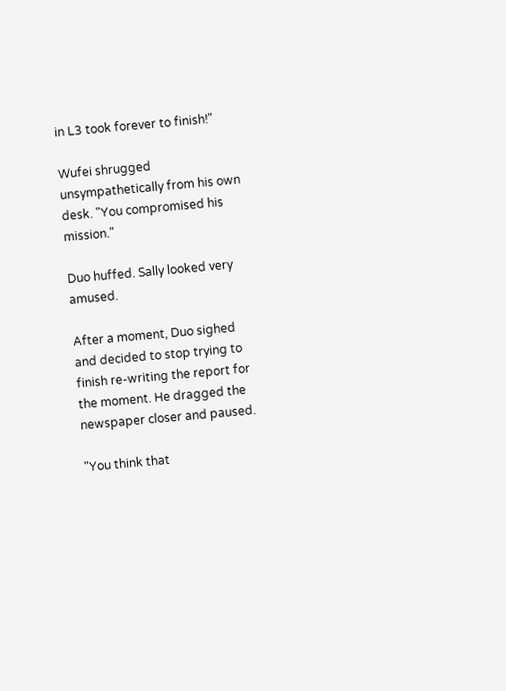in L3 took forever to finish!"

Wufei shrugged unsympathetically from his own desk. "You compromised his mission."

Duo huffed. Sally looked very amused.

After a moment, Duo sighed and decided to stop trying to finish re-writing the report for the moment. He dragged the newspaper closer and paused.

"You think that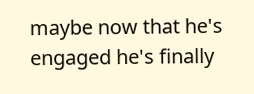maybe now that he's engaged he's finally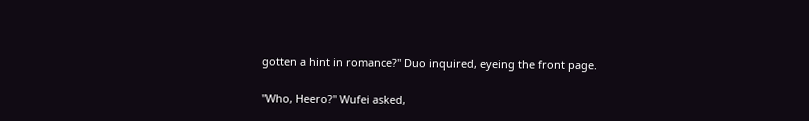gotten a hint in romance?" Duo inquired, eyeing the front page.

"Who, Heero?" Wufei asked,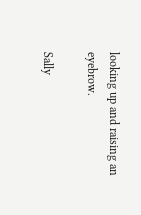looking up and raising an eyebrow.

Sally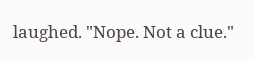laughed. "Nope. Not a clue."